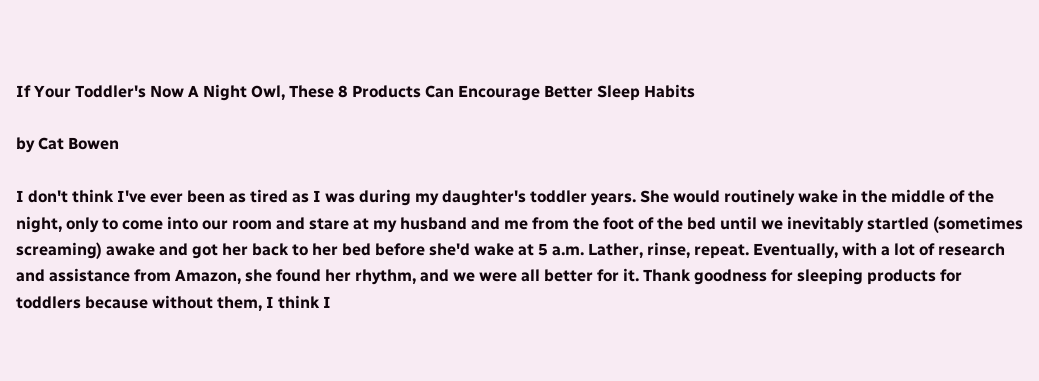If Your Toddler's Now A Night Owl, These 8 Products Can Encourage Better Sleep Habits

by Cat Bowen

I don't think I've ever been as tired as I was during my daughter's toddler years. She would routinely wake in the middle of the night, only to come into our room and stare at my husband and me from the foot of the bed until we inevitably startled (sometimes screaming) awake and got her back to her bed before she'd wake at 5 a.m. Lather, rinse, repeat. Eventually, with a lot of research and assistance from Amazon, she found her rhythm, and we were all better for it. Thank goodness for sleeping products for toddlers because without them, I think I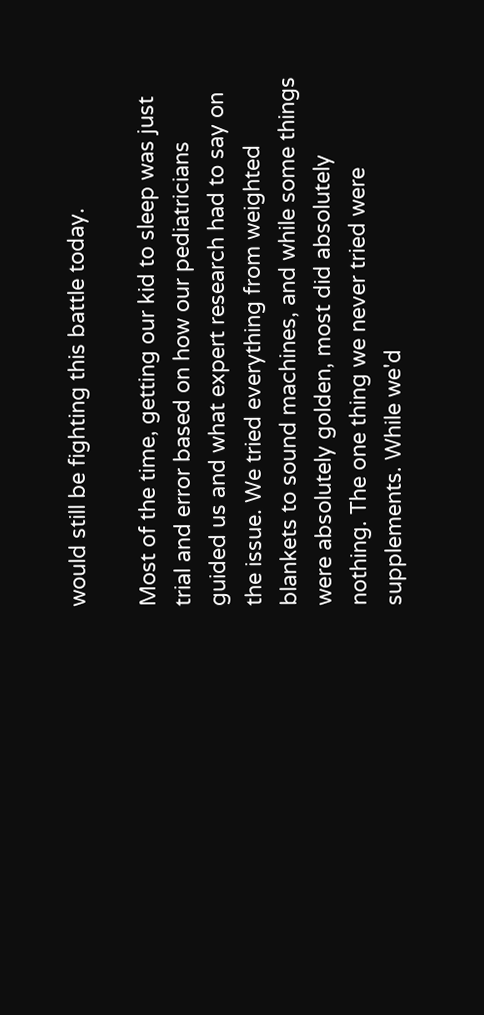would still be fighting this battle today.

Most of the time, getting our kid to sleep was just trial and error based on how our pediatricians guided us and what expert research had to say on the issue. We tried everything from weighted blankets to sound machines, and while some things were absolutely golden, most did absolutely nothing. The one thing we never tried were supplements. While we'd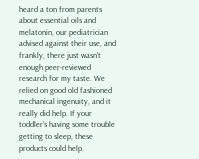heard a ton from parents about essential oils and melatonin, our pediatrician advised against their use, and frankly, there just wasn't enough peer-reviewed research for my taste. We relied on good old fashioned mechanical ingenuity, and it really did help. If your toddler's having some trouble getting to sleep, these products could help.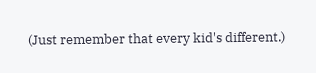(Just remember that every kid's different.)